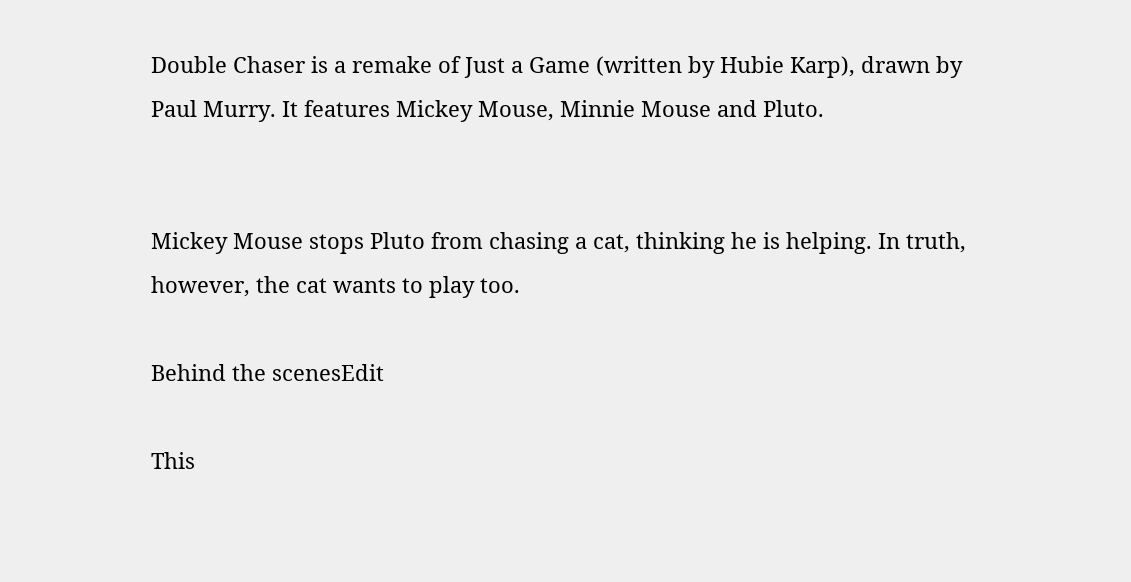Double Chaser is a remake of Just a Game (written by Hubie Karp), drawn by Paul Murry. It features Mickey Mouse, Minnie Mouse and Pluto.


Mickey Mouse stops Pluto from chasing a cat, thinking he is helping. In truth, however, the cat wants to play too.

Behind the scenesEdit

This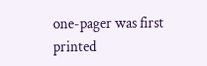one-pager was first printed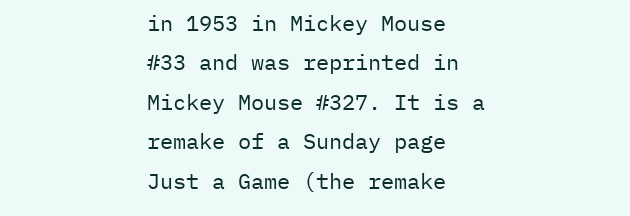in 1953 in Mickey Mouse #33 and was reprinted in Mickey Mouse #327. It is a remake of a Sunday page Just a Game (the remake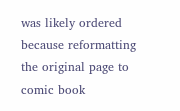was likely ordered because reformatting the original page to comic book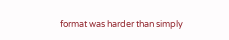format was harder than simply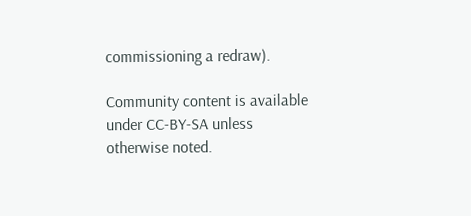commissioning a redraw).

Community content is available under CC-BY-SA unless otherwise noted.